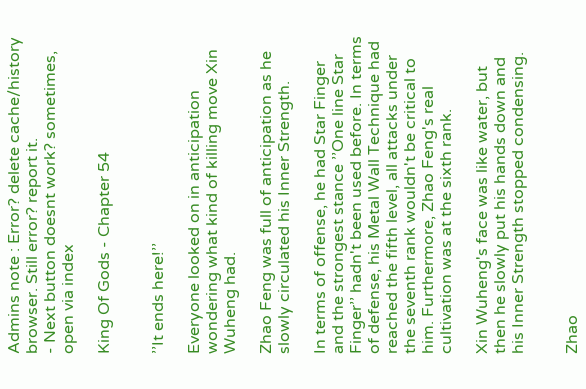Admins note : Error? delete cache/history browser. Still error? report it.
- Next button doesnt work? sometimes, open via index

King Of Gods - Chapter 54


’’It ends here!’’

Everyone looked on in anticipation wondering what kind of killing move Xin Wuheng had.

Zhao Feng was full of anticipation as he slowly circulated his Inner Strength.

In terms of offense, he had Star Finger and the strongest stance ’’One line Star Finger’’ hadn't been used before. In terms of defense, his Metal Wall Technique had reached the fifth level, all attacks under the seventh rank wouldn't be critical to him. Furthermore, Zhao Feng's real cultivation was at the sixth rank.

Xin Wuheng's face was like water, but then he slowly put his hands down and his Inner Strength stopped condensing.


Zhao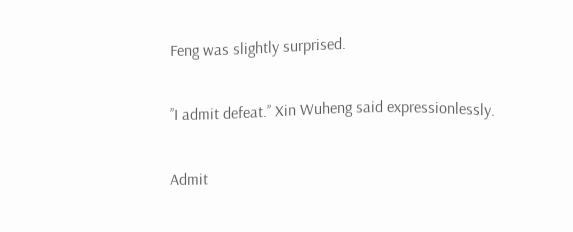Feng was slightly surprised.

’’I admit defeat.’’ Xin Wuheng said expressionlessly.

Admit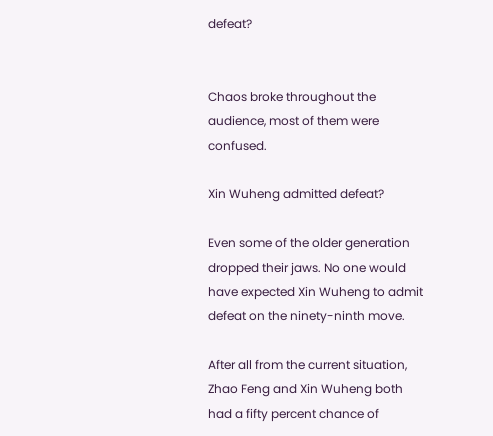defeat?


Chaos broke throughout the audience, most of them were confused.

Xin Wuheng admitted defeat?

Even some of the older generation dropped their jaws. No one would have expected Xin Wuheng to admit defeat on the ninety-ninth move.

After all from the current situation, Zhao Feng and Xin Wuheng both had a fifty percent chance of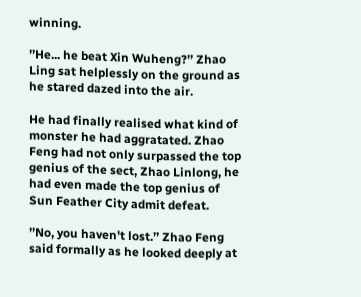winning.

’’He... he beat Xin Wuheng?’’ Zhao Ling sat helplessly on the ground as he stared dazed into the air.

He had finally realised what kind of monster he had aggratated. Zhao Feng had not only surpassed the top genius of the sect, Zhao Linlong, he had even made the top genius of Sun Feather City admit defeat.

’’No, you haven't lost.’’ Zhao Feng said formally as he looked deeply at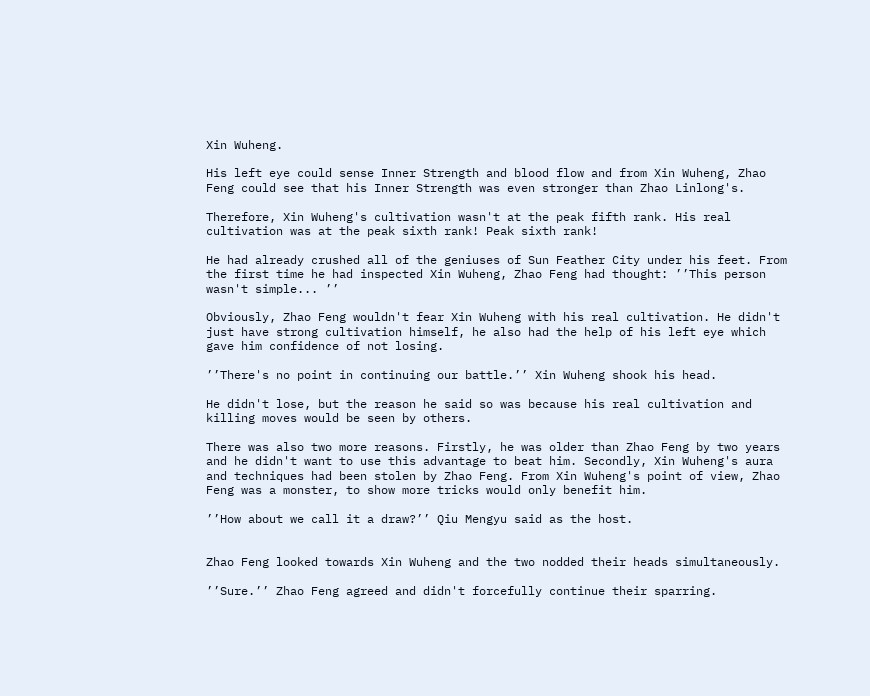Xin Wuheng.

His left eye could sense Inner Strength and blood flow and from Xin Wuheng, Zhao Feng could see that his Inner Strength was even stronger than Zhao Linlong's.

Therefore, Xin Wuheng's cultivation wasn't at the peak fifth rank. His real cultivation was at the peak sixth rank! Peak sixth rank!

He had already crushed all of the geniuses of Sun Feather City under his feet. From the first time he had inspected Xin Wuheng, Zhao Feng had thought: ’’This person wasn't simple... ’’

Obviously, Zhao Feng wouldn't fear Xin Wuheng with his real cultivation. He didn't just have strong cultivation himself, he also had the help of his left eye which gave him confidence of not losing.

’’There's no point in continuing our battle.’’ Xin Wuheng shook his head.

He didn't lose, but the reason he said so was because his real cultivation and killing moves would be seen by others.

There was also two more reasons. Firstly, he was older than Zhao Feng by two years and he didn't want to use this advantage to beat him. Secondly, Xin Wuheng's aura and techniques had been stolen by Zhao Feng. From Xin Wuheng's point of view, Zhao Feng was a monster, to show more tricks would only benefit him.

’’How about we call it a draw?’’ Qiu Mengyu said as the host.


Zhao Feng looked towards Xin Wuheng and the two nodded their heads simultaneously.

’’Sure.’’ Zhao Feng agreed and didn't forcefully continue their sparring.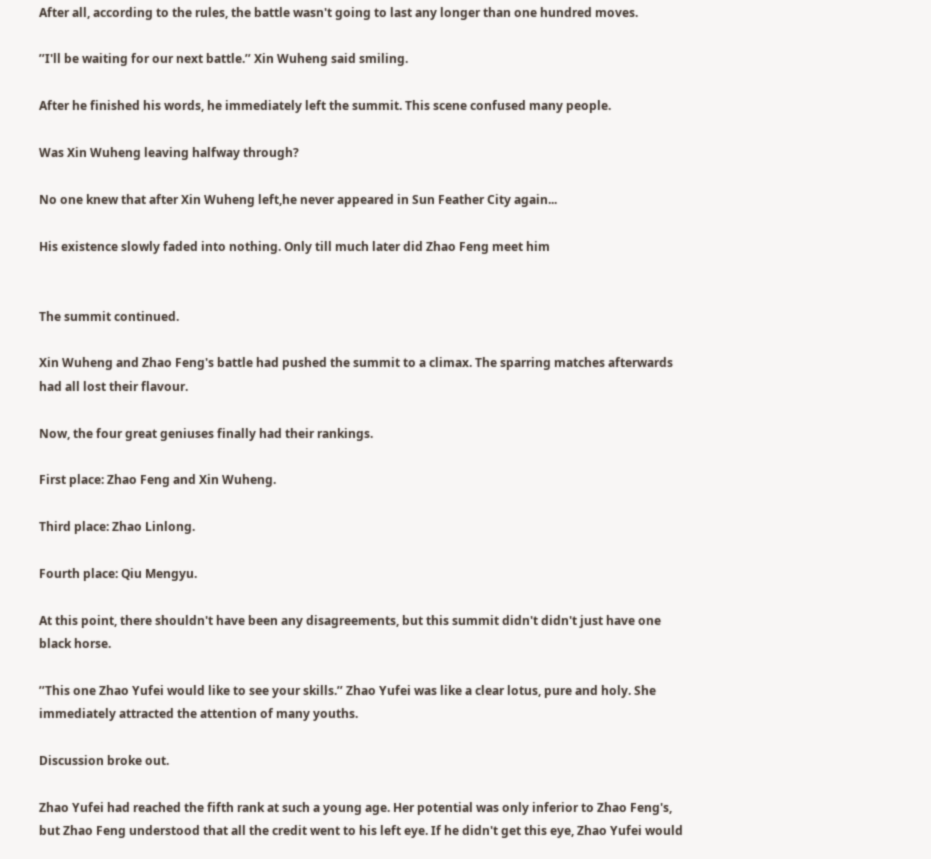After all, according to the rules, the battle wasn't going to last any longer than one hundred moves.

’’I'll be waiting for our next battle.’’ Xin Wuheng said smiling.

After he finished his words, he immediately left the summit. This scene confused many people.

Was Xin Wuheng leaving halfway through?

No one knew that after Xin Wuheng left,he never appeared in Sun Feather City again...

His existence slowly faded into nothing. Only till much later did Zhao Feng meet him


The summit continued.

Xin Wuheng and Zhao Feng's battle had pushed the summit to a climax. The sparring matches afterwards had all lost their flavour.

Now, the four great geniuses finally had their rankings.

First place: Zhao Feng and Xin Wuheng.

Third place: Zhao Linlong.

Fourth place: Qiu Mengyu.

At this point, there shouldn't have been any disagreements, but this summit didn't didn't just have one black horse.

’’This one Zhao Yufei would like to see your skills.’’ Zhao Yufei was like a clear lotus, pure and holy. She immediately attracted the attention of many youths.

Discussion broke out.

Zhao Yufei had reached the fifth rank at such a young age. Her potential was only inferior to Zhao Feng's, but Zhao Feng understood that all the credit went to his left eye. If he didn't get this eye, Zhao Yufei would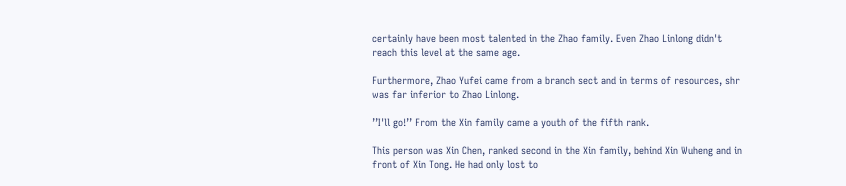certainly have been most talented in the Zhao family. Even Zhao Linlong didn't reach this level at the same age.

Furthermore, Zhao Yufei came from a branch sect and in terms of resources, shr was far inferior to Zhao Linlong.

’’I'll go!’’ From the Xin family came a youth of the fifth rank.

This person was Xin Chen, ranked second in the Xin family, behind Xin Wuheng and in front of Xin Tong. He had only lost to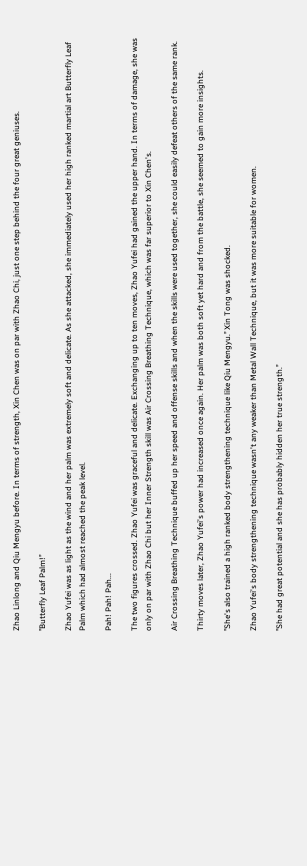Zhao Linlong and Qiu Mengyu before. In terms of strength, Xin Chen was on par with Zhao Chi, just one step behind the four great geniuses.

’’Butterfly Leaf Palm!’’

Zhao Yufei was as light as the wind and her palm was extremely soft and delicate. As she attacked, she immediately used her high ranked martial art Butterfly Leaf Palm which had almost reached the peak level.

Pah! Pah! Pah...

The two figures crossed. Zhao Yufei was graceful and delicate. Exchanging up to ten moves, Zhao Yufei had gained the upper hand. In terms of damage, she was only on par with Zhao Chi but her Inner Strength skill was Air Crossing Breathing Technique, which was far superior to Xin Chen's.

Air Crossing Breathing Technique buffed up her speed and offense skills and when the skills were used together, she could easily defeat others of the same rank.

Thirty moves later, Zhao Yufei's power had increased once again. Her palm was both soft yet hard and from the battle, she seemed to gain more insights.

’’She's also trained a high ranked body strengthening technique like Qiu Mengyu.’’ Xin Tong was shocked.

Zhao Yufei's body strengthening technique wasn't any weaker than Metal Wall Technique, but it was more suitable for women.

’’She had great potential and she has probably hidden her true strength.’’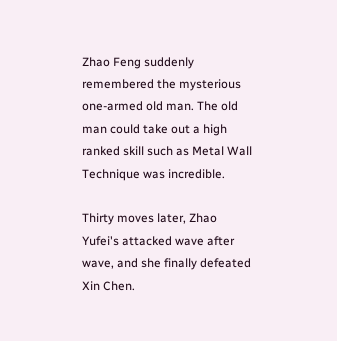Zhao Feng suddenly remembered the mysterious one-armed old man. The old man could take out a high ranked skill such as Metal Wall Technique was incredible.

Thirty moves later, Zhao Yufei's attacked wave after wave, and she finally defeated Xin Chen.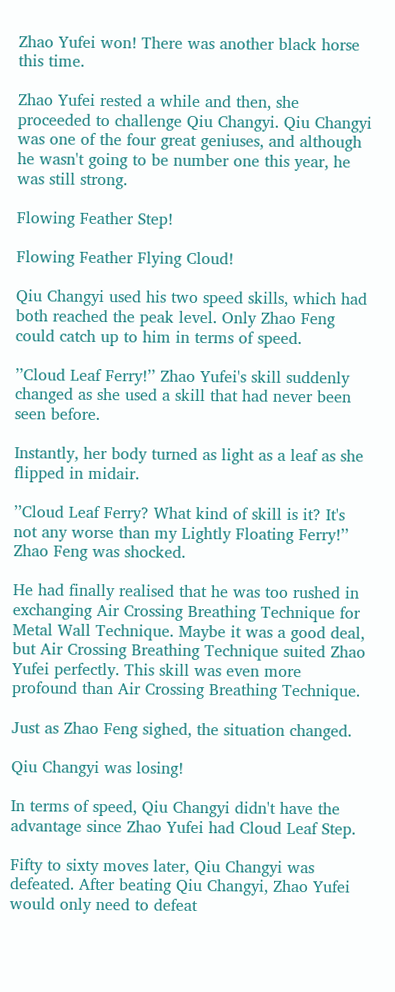Zhao Yufei won! There was another black horse this time.

Zhao Yufei rested a while and then, she proceeded to challenge Qiu Changyi. Qiu Changyi was one of the four great geniuses, and although he wasn't going to be number one this year, he was still strong.

Flowing Feather Step!

Flowing Feather Flying Cloud!

Qiu Changyi used his two speed skills, which had both reached the peak level. Only Zhao Feng could catch up to him in terms of speed.

’’Cloud Leaf Ferry!’’ Zhao Yufei's skill suddenly changed as she used a skill that had never been seen before.

Instantly, her body turned as light as a leaf as she flipped in midair.

’’Cloud Leaf Ferry? What kind of skill is it? It's not any worse than my Lightly Floating Ferry!’’ Zhao Feng was shocked.

He had finally realised that he was too rushed in exchanging Air Crossing Breathing Technique for Metal Wall Technique. Maybe it was a good deal, but Air Crossing Breathing Technique suited Zhao Yufei perfectly. This skill was even more profound than Air Crossing Breathing Technique.

Just as Zhao Feng sighed, the situation changed.

Qiu Changyi was losing!

In terms of speed, Qiu Changyi didn't have the advantage since Zhao Yufei had Cloud Leaf Step.

Fifty to sixty moves later, Qiu Changyi was defeated. After beating Qiu Changyi, Zhao Yufei would only need to defeat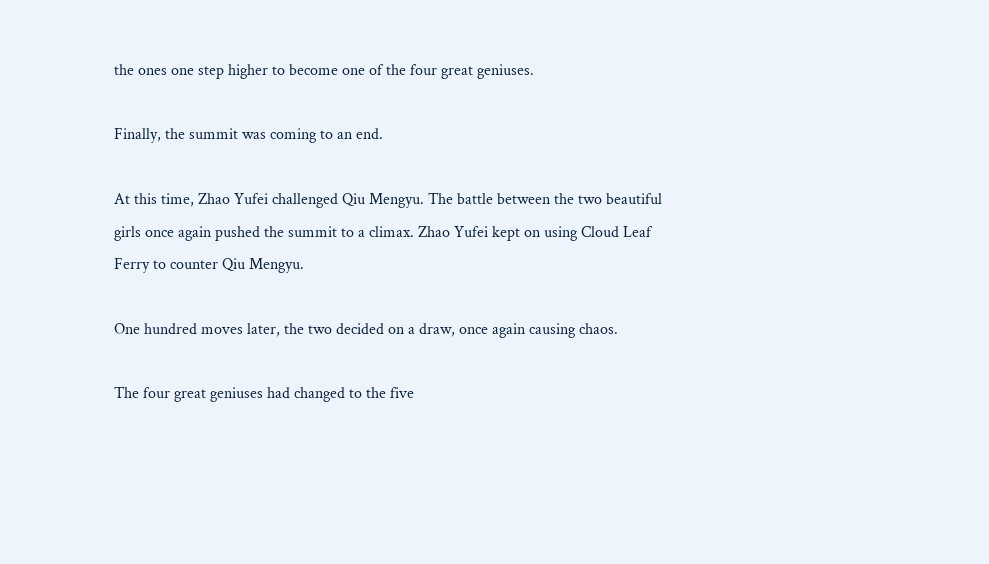the ones one step higher to become one of the four great geniuses.

Finally, the summit was coming to an end.

At this time, Zhao Yufei challenged Qiu Mengyu. The battle between the two beautiful girls once again pushed the summit to a climax. Zhao Yufei kept on using Cloud Leaf Ferry to counter Qiu Mengyu.

One hundred moves later, the two decided on a draw, once again causing chaos.

The four great geniuses had changed to the five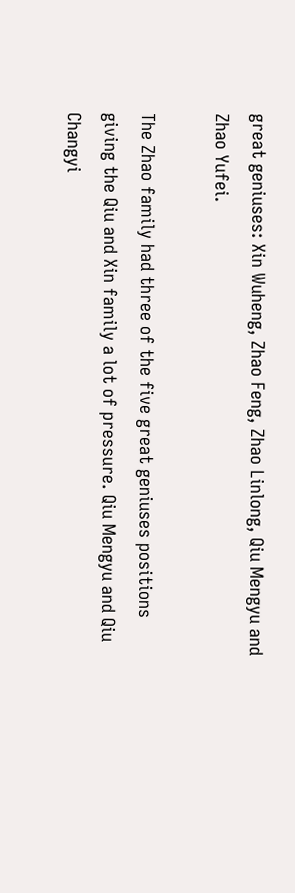great geniuses: Xin Wuheng, Zhao Feng, Zhao Linlong, Qiu Mengyu and Zhao Yufei.

The Zhao family had three of the five great geniuses positions giving the Qiu and Xin family a lot of pressure. Qiu Mengyu and Qiu Changyi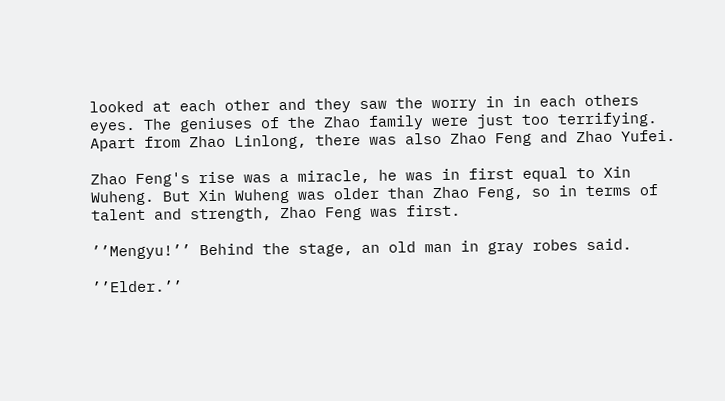looked at each other and they saw the worry in in each others eyes. The geniuses of the Zhao family were just too terrifying. Apart from Zhao Linlong, there was also Zhao Feng and Zhao Yufei.

Zhao Feng's rise was a miracle, he was in first equal to Xin Wuheng. But Xin Wuheng was older than Zhao Feng, so in terms of talent and strength, Zhao Feng was first.

’’Mengyu!’’ Behind the stage, an old man in gray robes said.

’’Elder.’’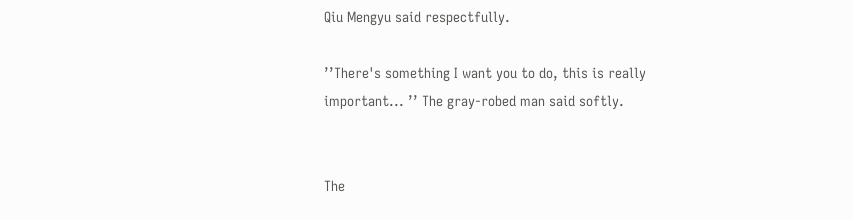Qiu Mengyu said respectfully.

’’There's something I want you to do, this is really important... ’’ The gray-robed man said softly.


The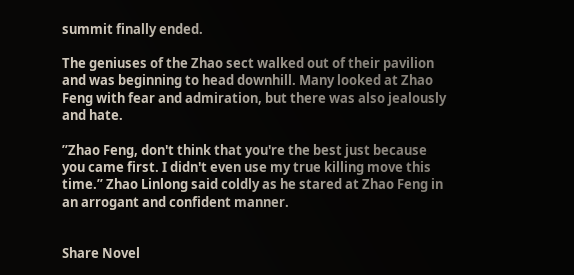summit finally ended.

The geniuses of the Zhao sect walked out of their pavilion and was beginning to head downhill. Many looked at Zhao Feng with fear and admiration, but there was also jealously and hate.

’’Zhao Feng, don't think that you're the best just because you came first. I didn't even use my true killing move this time.’’ Zhao Linlong said coldly as he stared at Zhao Feng in an arrogant and confident manner.


Share Novel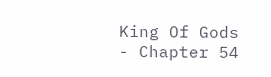King Of Gods - Chapter 54